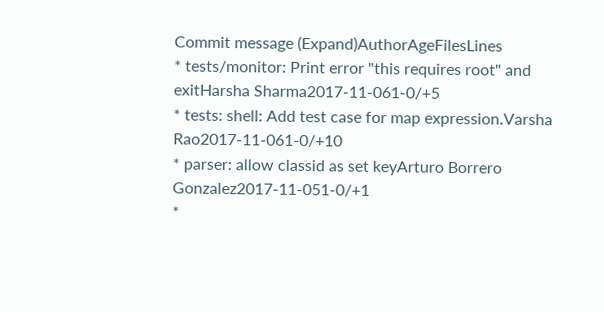Commit message (Expand)AuthorAgeFilesLines
* tests/monitor: Print error "this requires root" and exitHarsha Sharma2017-11-061-0/+5
* tests: shell: Add test case for map expression.Varsha Rao2017-11-061-0/+10
* parser: allow classid as set keyArturo Borrero Gonzalez2017-11-051-0/+1
*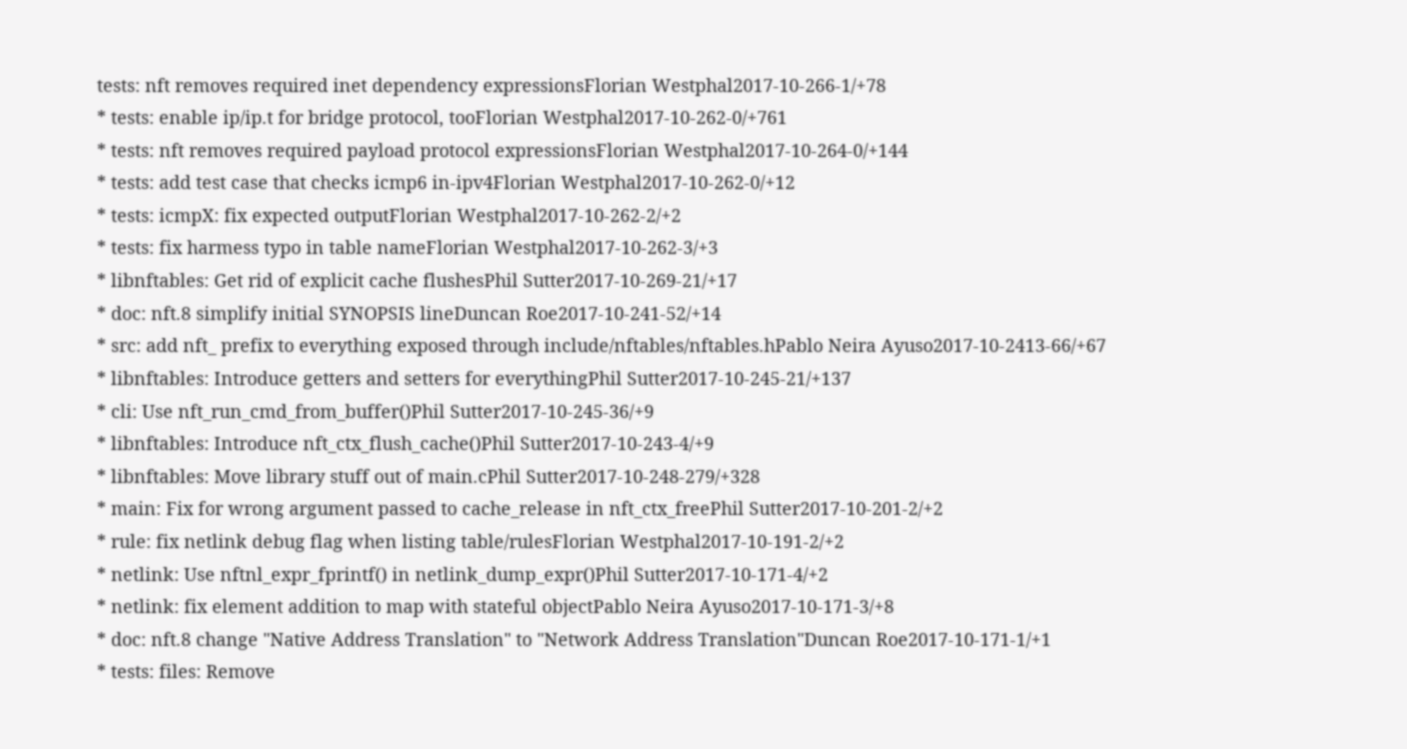tests: nft removes required inet dependency expressionsFlorian Westphal2017-10-266-1/+78
* tests: enable ip/ip.t for bridge protocol, tooFlorian Westphal2017-10-262-0/+761
* tests: nft removes required payload protocol expressionsFlorian Westphal2017-10-264-0/+144
* tests: add test case that checks icmp6 in-ipv4Florian Westphal2017-10-262-0/+12
* tests: icmpX: fix expected outputFlorian Westphal2017-10-262-2/+2
* tests: fix harmess typo in table nameFlorian Westphal2017-10-262-3/+3
* libnftables: Get rid of explicit cache flushesPhil Sutter2017-10-269-21/+17
* doc: nft.8 simplify initial SYNOPSIS lineDuncan Roe2017-10-241-52/+14
* src: add nft_ prefix to everything exposed through include/nftables/nftables.hPablo Neira Ayuso2017-10-2413-66/+67
* libnftables: Introduce getters and setters for everythingPhil Sutter2017-10-245-21/+137
* cli: Use nft_run_cmd_from_buffer()Phil Sutter2017-10-245-36/+9
* libnftables: Introduce nft_ctx_flush_cache()Phil Sutter2017-10-243-4/+9
* libnftables: Move library stuff out of main.cPhil Sutter2017-10-248-279/+328
* main: Fix for wrong argument passed to cache_release in nft_ctx_freePhil Sutter2017-10-201-2/+2
* rule: fix netlink debug flag when listing table/rulesFlorian Westphal2017-10-191-2/+2
* netlink: Use nftnl_expr_fprintf() in netlink_dump_expr()Phil Sutter2017-10-171-4/+2
* netlink: fix element addition to map with stateful objectPablo Neira Ayuso2017-10-171-3/+8
* doc: nft.8 change "Native Address Translation" to "Network Address Translation"Duncan Roe2017-10-171-1/+1
* tests: files: Remove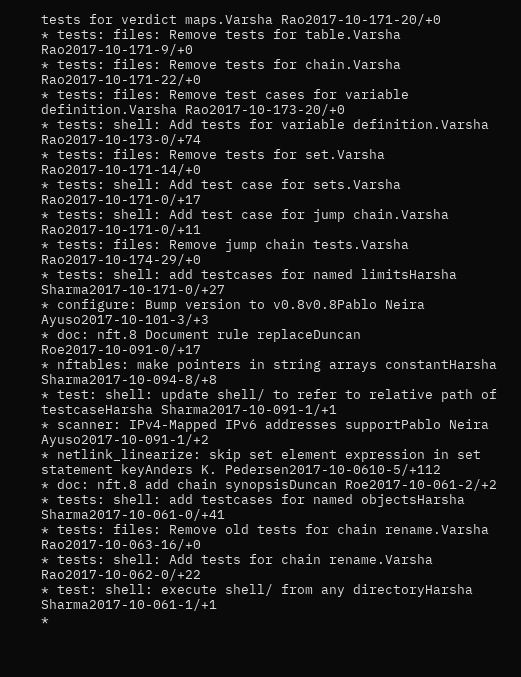tests for verdict maps.Varsha Rao2017-10-171-20/+0
* tests: files: Remove tests for table.Varsha Rao2017-10-171-9/+0
* tests: files: Remove tests for chain.Varsha Rao2017-10-171-22/+0
* tests: files: Remove test cases for variable definition.Varsha Rao2017-10-173-20/+0
* tests: shell: Add tests for variable definition.Varsha Rao2017-10-173-0/+74
* tests: files: Remove tests for set.Varsha Rao2017-10-171-14/+0
* tests: shell: Add test case for sets.Varsha Rao2017-10-171-0/+17
* tests: shell: Add test case for jump chain.Varsha Rao2017-10-171-0/+11
* tests: files: Remove jump chain tests.Varsha Rao2017-10-174-29/+0
* tests: shell: add testcases for named limitsHarsha Sharma2017-10-171-0/+27
* configure: Bump version to v0.8v0.8Pablo Neira Ayuso2017-10-101-3/+3
* doc: nft.8 Document rule replaceDuncan Roe2017-10-091-0/+17
* nftables: make pointers in string arrays constantHarsha Sharma2017-10-094-8/+8
* test: shell: update shell/ to refer to relative path of testcaseHarsha Sharma2017-10-091-1/+1
* scanner: IPv4-Mapped IPv6 addresses supportPablo Neira Ayuso2017-10-091-1/+2
* netlink_linearize: skip set element expression in set statement keyAnders K. Pedersen2017-10-0610-5/+112
* doc: nft.8 add chain synopsisDuncan Roe2017-10-061-2/+2
* tests: shell: add testcases for named objectsHarsha Sharma2017-10-061-0/+41
* tests: files: Remove old tests for chain rename.Varsha Rao2017-10-063-16/+0
* tests: shell: Add tests for chain rename.Varsha Rao2017-10-062-0/+22
* test: shell: execute shell/ from any directoryHarsha Sharma2017-10-061-1/+1
*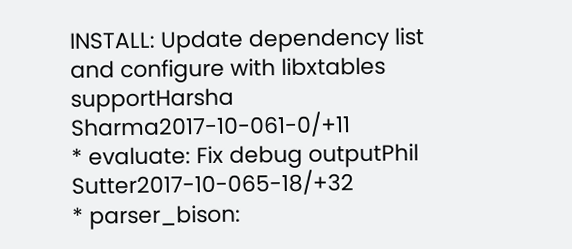INSTALL: Update dependency list and configure with libxtables supportHarsha Sharma2017-10-061-0/+11
* evaluate: Fix debug outputPhil Sutter2017-10-065-18/+32
* parser_bison: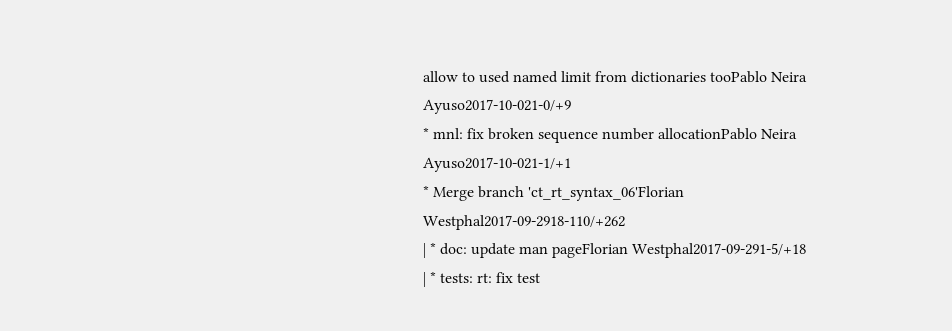allow to used named limit from dictionaries tooPablo Neira Ayuso2017-10-021-0/+9
* mnl: fix broken sequence number allocationPablo Neira Ayuso2017-10-021-1/+1
* Merge branch 'ct_rt_syntax_06'Florian Westphal2017-09-2918-110/+262
| * doc: update man pageFlorian Westphal2017-09-291-5/+18
| * tests: rt: fix test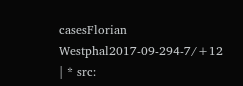casesFlorian Westphal2017-09-294-7/+12
| * src: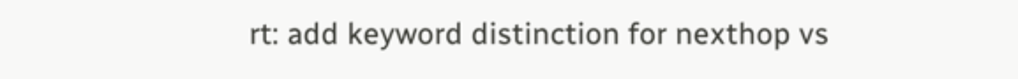rt: add keyword distinction for nexthop vs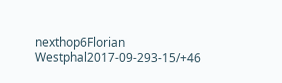nexthop6Florian Westphal2017-09-293-15/+46